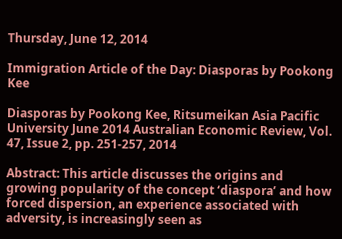Thursday, June 12, 2014

Immigration Article of the Day: Diasporas by Pookong Kee

Diasporas by Pookong Kee, Ritsumeikan Asia Pacific University June 2014 Australian Economic Review, Vol. 47, Issue 2, pp. 251-257, 2014

Abstract: This article discusses the origins and growing popularity of the concept ‘diaspora’ and how forced dispersion, an experience associated with adversity, is increasingly seen as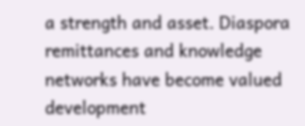a strength and asset. Diaspora remittances and knowledge networks have become valued development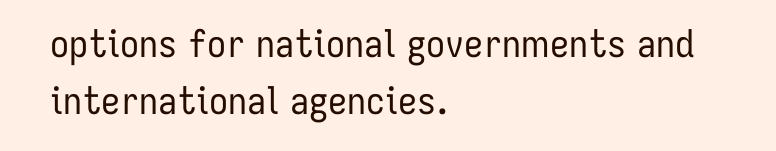options for national governments and international agencies.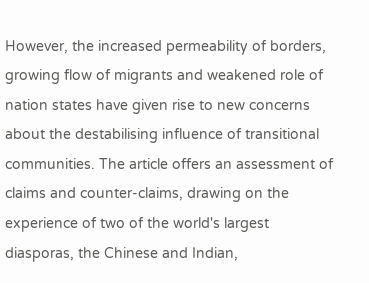However, the increased permeability of borders, growing flow of migrants and weakened role of nation states have given rise to new concerns about the destabilising influence of transitional communities. The article offers an assessment of claims and counter‐claims, drawing on the experience of two of the world's largest diasporas, the Chinese and Indian,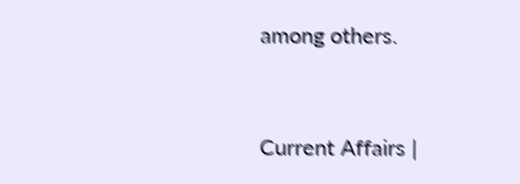among others.


Current Affairs |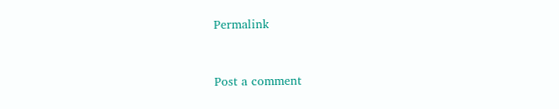Permalink


Post a comment